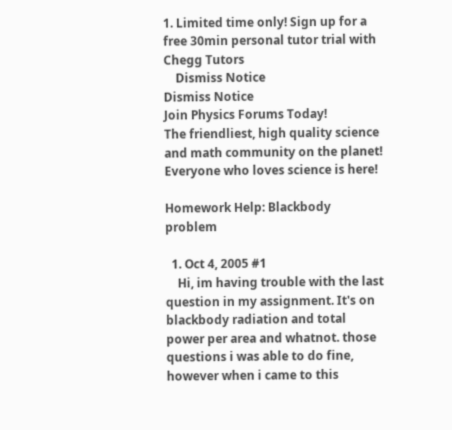1. Limited time only! Sign up for a free 30min personal tutor trial with Chegg Tutors
    Dismiss Notice
Dismiss Notice
Join Physics Forums Today!
The friendliest, high quality science and math community on the planet! Everyone who loves science is here!

Homework Help: Blackbody problem

  1. Oct 4, 2005 #1
    Hi, im having trouble with the last question in my assignment. It's on blackbody radiation and total power per area and whatnot. those questions i was able to do fine, however when i came to this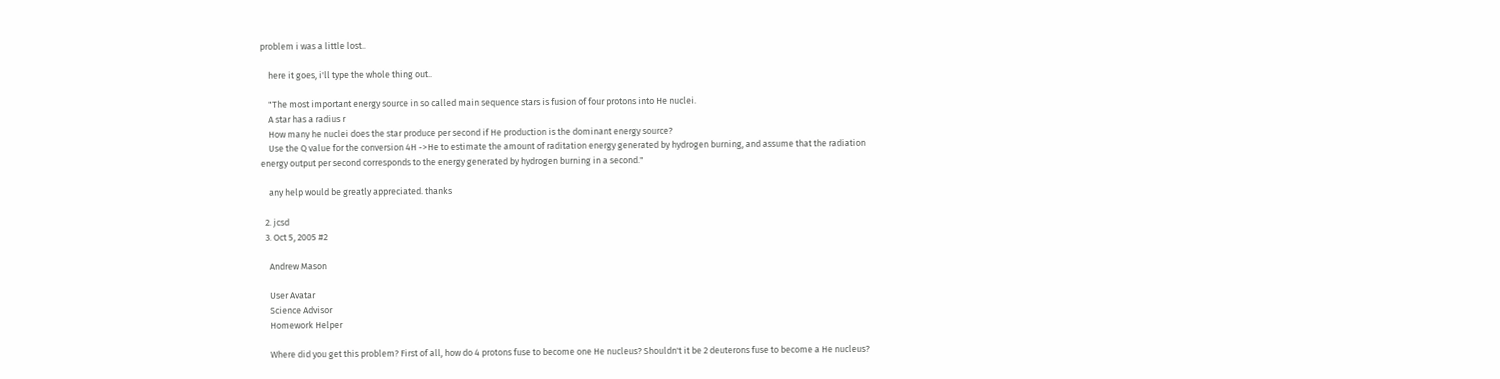problem i was a little lost..

    here it goes, i'll type the whole thing out..

    "The most important energy source in so called main sequence stars is fusion of four protons into He nuclei.
    A star has a radius r
    How many he nuclei does the star produce per second if He production is the dominant energy source?
    Use the Q value for the conversion 4H ->He to estimate the amount of raditation energy generated by hydrogen burning, and assume that the radiation energy output per second corresponds to the energy generated by hydrogen burning in a second."

    any help would be greatly appreciated. thanks

  2. jcsd
  3. Oct 5, 2005 #2

    Andrew Mason

    User Avatar
    Science Advisor
    Homework Helper

    Where did you get this problem? First of all, how do 4 protons fuse to become one He nucleus? Shouldn't it be 2 deuterons fuse to become a He nucleus?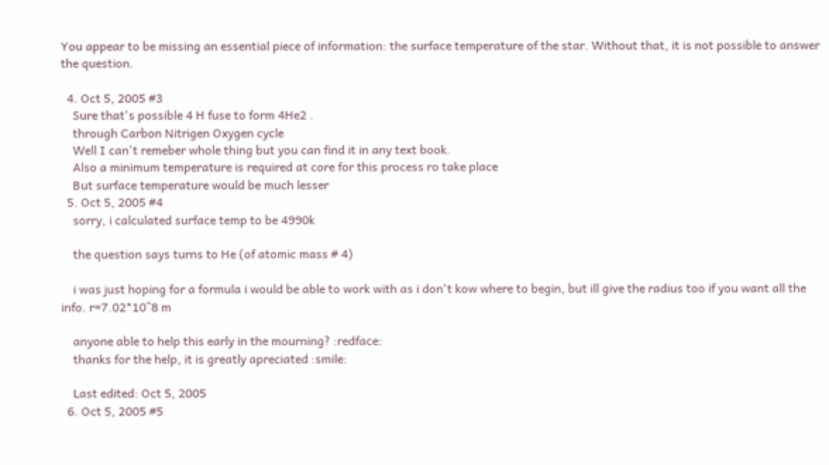You appear to be missing an essential piece of information: the surface temperature of the star. Without that, it is not possible to answer the question.

  4. Oct 5, 2005 #3
    Sure that's possible 4 H fuse to form 4He2 .
    through Carbon Nitrigen Oxygen cycle
    Well I can't remeber whole thing but you can find it in any text book.
    Also a minimum temperature is required at core for this process ro take place
    But surface temperature would be much lesser
  5. Oct 5, 2005 #4
    sorry, i calculated surface temp to be 4990k

    the question says turns to He (of atomic mass # 4)

    i was just hoping for a formula i would be able to work with as i don't kow where to begin, but ill give the radius too if you want all the info. r=7.02*10^8 m

    anyone able to help this early in the mourning? :redface:
    thanks for the help, it is greatly apreciated :smile:

    Last edited: Oct 5, 2005
  6. Oct 5, 2005 #5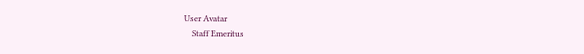User Avatar
    Staff Emeritus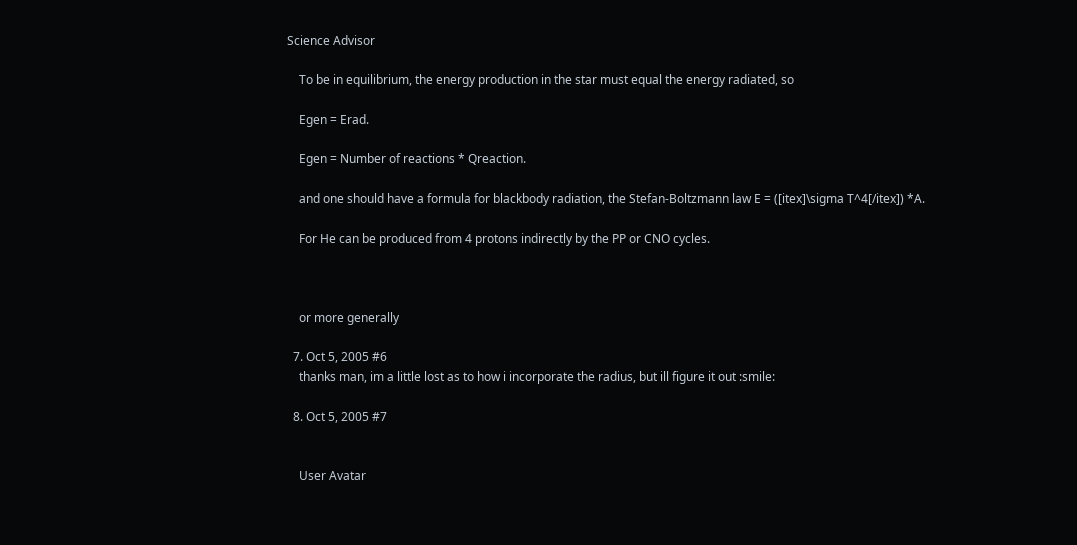Science Advisor

    To be in equilibrium, the energy production in the star must equal the energy radiated, so

    Egen = Erad.

    Egen = Number of reactions * Qreaction.

    and one should have a formula for blackbody radiation, the Stefan-Boltzmann law E = ([itex]\sigma T^4[/itex]) *A.

    For He can be produced from 4 protons indirectly by the PP or CNO cycles.



    or more generally

  7. Oct 5, 2005 #6
    thanks man, im a little lost as to how i incorporate the radius, but ill figure it out :smile:

  8. Oct 5, 2005 #7


    User Avatar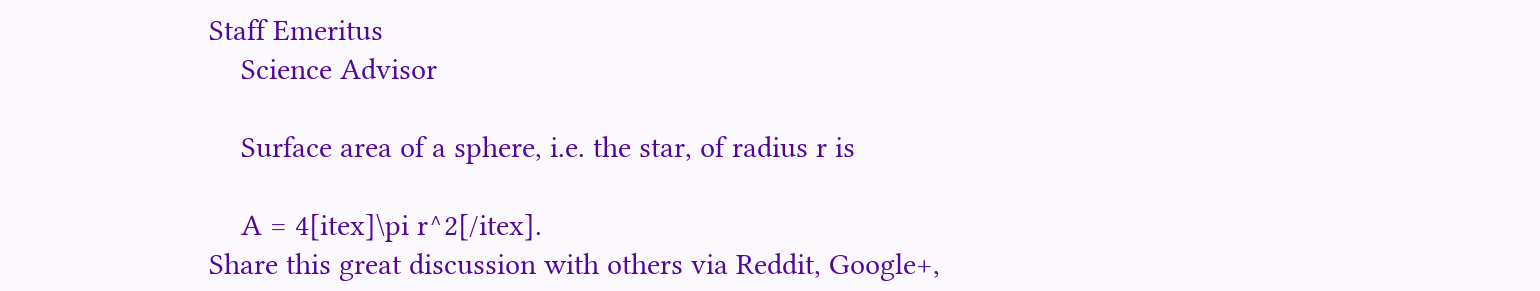Staff Emeritus
    Science Advisor

    Surface area of a sphere, i.e. the star, of radius r is

    A = 4[itex]\pi r^2[/itex].
Share this great discussion with others via Reddit, Google+,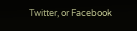Twitter, or Facebook